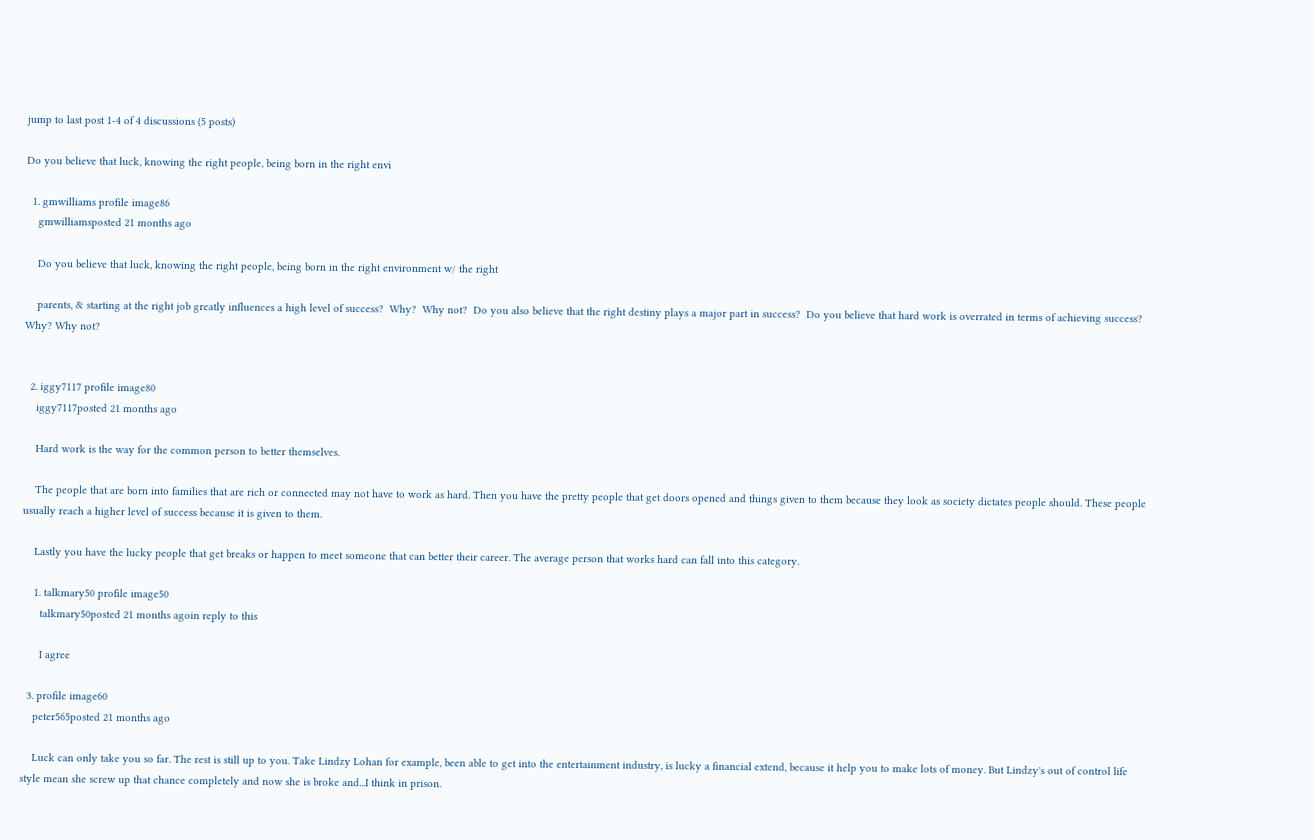jump to last post 1-4 of 4 discussions (5 posts)

Do you believe that luck, knowing the right people, being born in the right envi

  1. gmwilliams profile image86
    gmwilliamsposted 21 months ago

    Do you believe that luck, knowing the right people, being born in the right environment w/ the right

    parents, & starting at the right job greatly influences a high level of success?  Why?  Why not?  Do you also believe that the right destiny plays a major part in success?  Do you believe that hard work is overrated in terms of achieving success? Why? Why not?


  2. iggy7117 profile image80
    iggy7117posted 21 months ago

    Hard work is the way for the common person to better themselves.

    The people that are born into families that are rich or connected may not have to work as hard. Then you have the pretty people that get doors opened and things given to them because they look as society dictates people should. These people usually reach a higher level of success because it is given to them.

    Lastly you have the lucky people that get breaks or happen to meet someone that can better their career. The average person that works hard can fall into this category.

    1. talkmary50 profile image50
      talkmary50posted 21 months agoin reply to this

      I agree

  3. profile image60
    peter565posted 21 months ago

    Luck can only take you so far. The rest is still up to you. Take Lindzy Lohan for example, been able to get into the entertainment industry, is lucky a financial extend, because it help you to make lots of money. But Lindzy's out of control life style mean she screw up that chance completely and now she is broke and...I think in prison.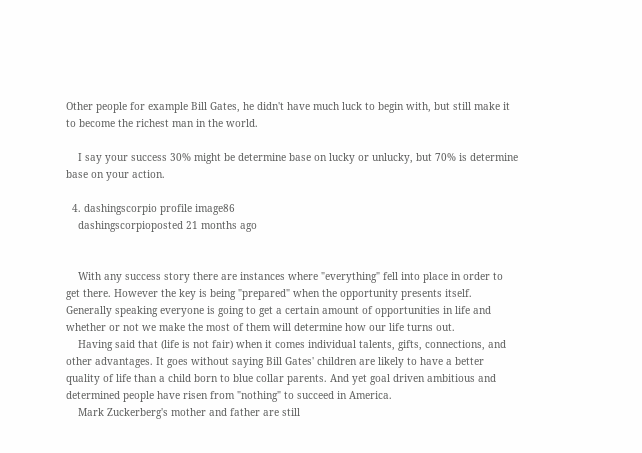Other people for example Bill Gates, he didn't have much luck to begin with, but still make it to become the richest man in the world.

    I say your success 30% might be determine base on lucky or unlucky, but 70% is determine base on your action.

  4. dashingscorpio profile image86
    dashingscorpioposted 21 months ago


    With any success story there are instances where "everything" fell into place in order to get there. However the key is being "prepared" when the opportunity presents itself. Generally speaking everyone is going to get a certain amount of opportunities in life and whether or not we make the most of them will determine how our life turns out.
    Having said that (life is not fair) when it comes individual talents, gifts, connections, and other advantages. It goes without saying Bill Gates' children are likely to have a better quality of life than a child born to blue collar parents. And yet goal driven ambitious and determined people have risen from "nothing" to succeed in America.
    Mark Zuckerberg's mother and father are still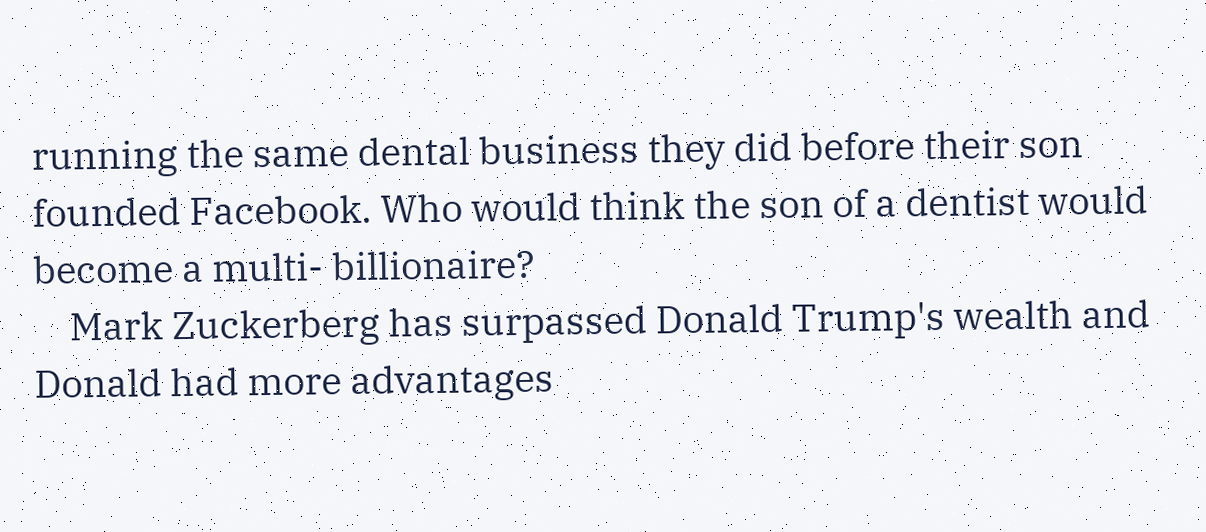running the same dental business they did before their son founded Facebook. Who would think the son of a dentist would become a multi- billionaire?
    Mark Zuckerberg has surpassed Donald Trump's wealth and Donald had more advantages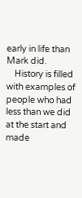early in life than Mark did.
    History is filled with examples of people who had less than we did at the start and made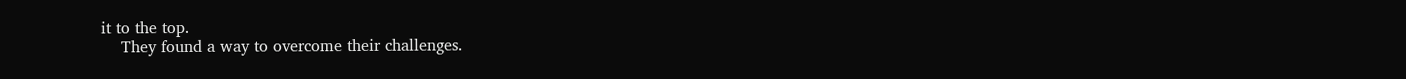it to the top.
    They found a way to overcome their challenges.